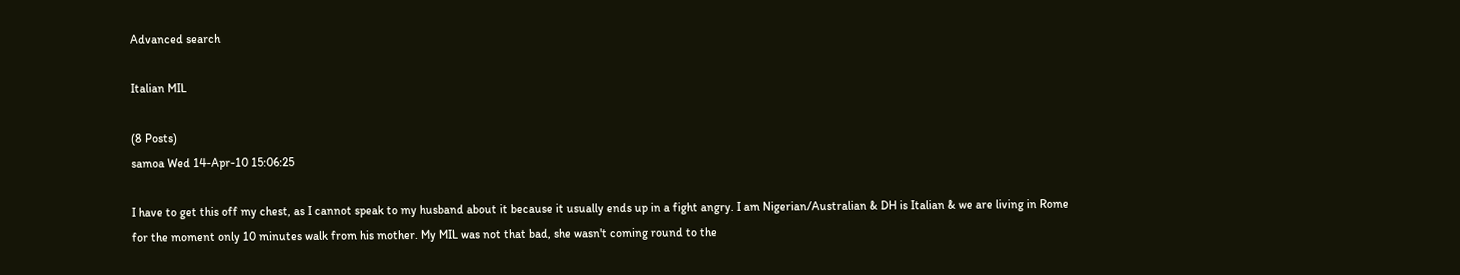Advanced search

Italian MIL

(8 Posts)
samoa Wed 14-Apr-10 15:06:25

I have to get this off my chest, as I cannot speak to my husband about it because it usually ends up in a fight angry. I am Nigerian/Australian & DH is Italian & we are living in Rome for the moment only 10 minutes walk from his mother. My MIL was not that bad, she wasn't coming round to the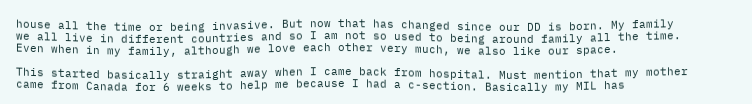house all the time or being invasive. But now that has changed since our DD is born. My family we all live in different countries and so I am not so used to being around family all the time. Even when in my family, although we love each other very much, we also like our space.

This started basically straight away when I came back from hospital. Must mention that my mother came from Canada for 6 weeks to help me because I had a c-section. Basically my MIL has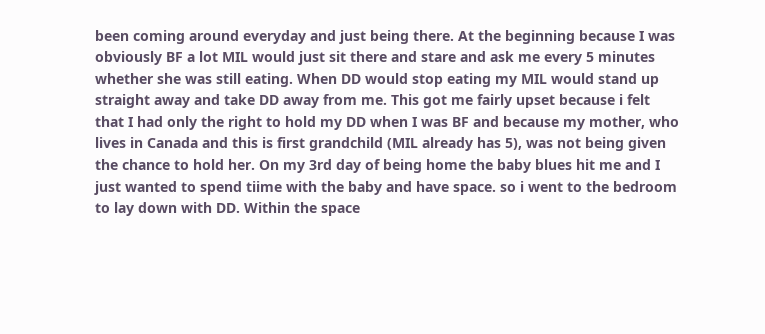been coming around everyday and just being there. At the beginning because I was obviously BF a lot MIL would just sit there and stare and ask me every 5 minutes whether she was still eating. When DD would stop eating my MIL would stand up straight away and take DD away from me. This got me fairly upset because i felt that I had only the right to hold my DD when I was BF and because my mother, who lives in Canada and this is first grandchild (MIL already has 5), was not being given the chance to hold her. On my 3rd day of being home the baby blues hit me and I just wanted to spend tiime with the baby and have space. so i went to the bedroom to lay down with DD. Within the space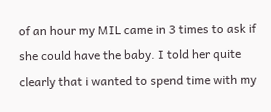of an hour my MIL came in 3 times to ask if she could have the baby. I told her quite clearly that i wanted to spend time with my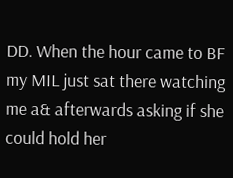DD. When the hour came to BF my MIL just sat there watching me a& afterwards asking if she could hold her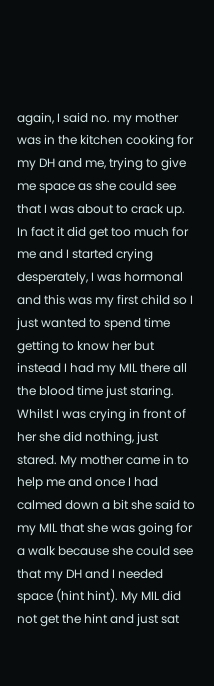again, I said no. my mother was in the kitchen cooking for my DH and me, trying to give me space as she could see that I was about to crack up. In fact it did get too much for me and I started crying desperately, I was hormonal and this was my first child so I just wanted to spend time getting to know her but instead I had my MIL there all the blood time just staring. Whilst I was crying in front of her she did nothing, just stared. My mother came in to help me and once I had calmed down a bit she said to my MIL that she was going for a walk because she could see that my DH and I needed space (hint hint). My MIL did not get the hint and just sat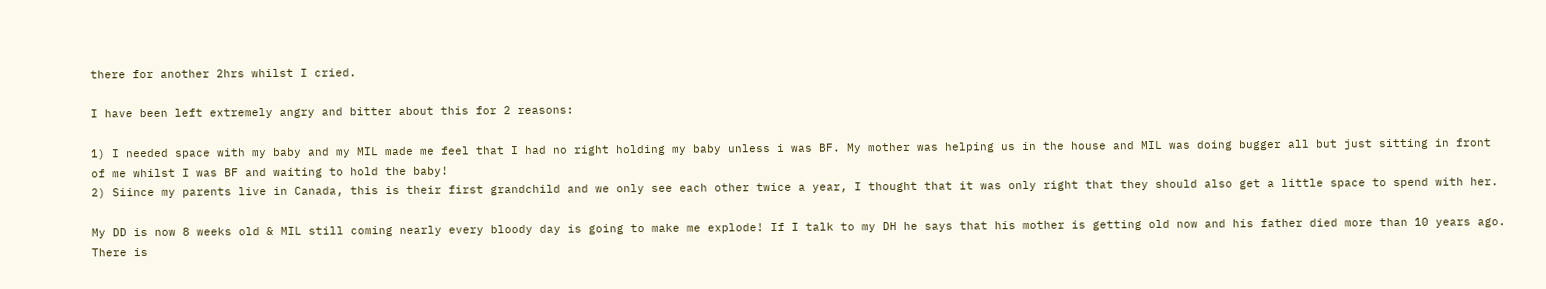there for another 2hrs whilst I cried.

I have been left extremely angry and bitter about this for 2 reasons:

1) I needed space with my baby and my MIL made me feel that I had no right holding my baby unless i was BF. My mother was helping us in the house and MIL was doing bugger all but just sitting in front of me whilst I was BF and waiting to hold the baby!
2) Siince my parents live in Canada, this is their first grandchild and we only see each other twice a year, I thought that it was only right that they should also get a little space to spend with her.

My DD is now 8 weeks old & MIL still coming nearly every bloody day is going to make me explode! If I talk to my DH he says that his mother is getting old now and his father died more than 10 years ago. There is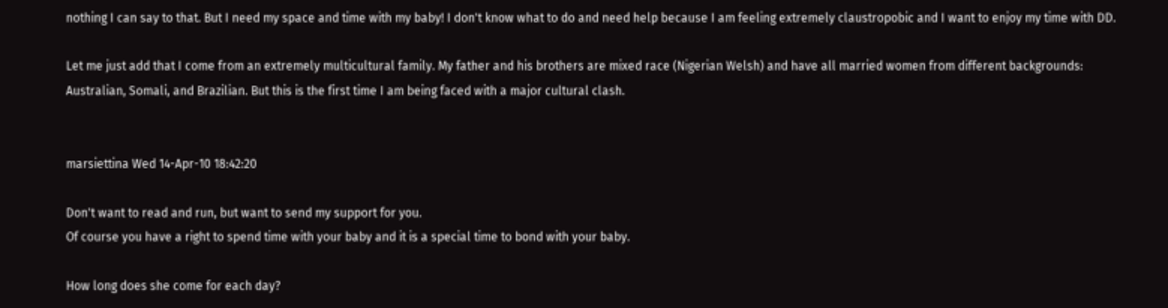nothing I can say to that. But I need my space and time with my baby! I don't know what to do and need help because I am feeling extremely claustropobic and I want to enjoy my time with DD.

Let me just add that I come from an extremely multicultural family. My father and his brothers are mixed race (Nigerian Welsh) and have all married women from different backgrounds: Australian, Somali, and Brazilian. But this is the first time I am being faced with a major cultural clash.


marsiettina Wed 14-Apr-10 18:42:20

Don't want to read and run, but want to send my support for you.
Of course you have a right to spend time with your baby and it is a special time to bond with your baby.

How long does she come for each day?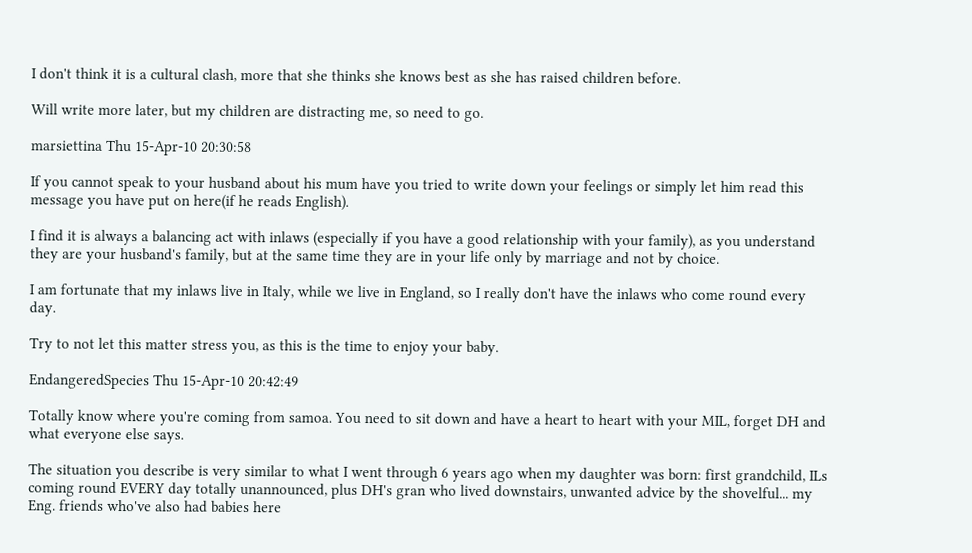I don't think it is a cultural clash, more that she thinks she knows best as she has raised children before.

Will write more later, but my children are distracting me, so need to go.

marsiettina Thu 15-Apr-10 20:30:58

If you cannot speak to your husband about his mum have you tried to write down your feelings or simply let him read this message you have put on here(if he reads English).

I find it is always a balancing act with inlaws (especially if you have a good relationship with your family), as you understand they are your husband's family, but at the same time they are in your life only by marriage and not by choice.

I am fortunate that my inlaws live in Italy, while we live in England, so I really don't have the inlaws who come round every day.

Try to not let this matter stress you, as this is the time to enjoy your baby.

EndangeredSpecies Thu 15-Apr-10 20:42:49

Totally know where you're coming from samoa. You need to sit down and have a heart to heart with your MIL, forget DH and what everyone else says.

The situation you describe is very similar to what I went through 6 years ago when my daughter was born: first grandchild, ILs coming round EVERY day totally unannounced, plus DH's gran who lived downstairs, unwanted advice by the shovelful... my Eng. friends who've also had babies here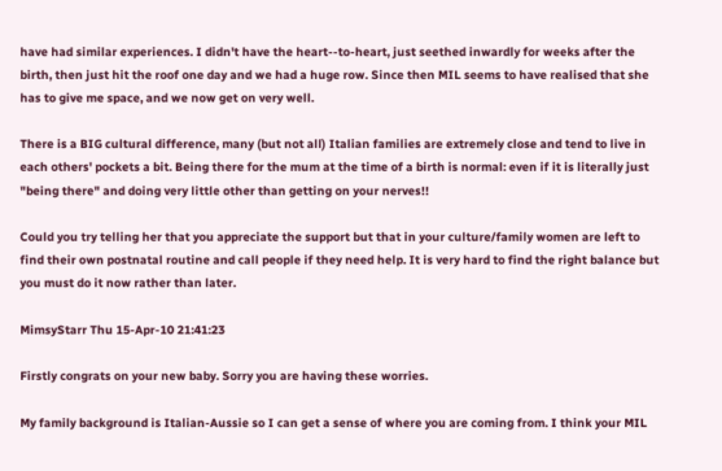have had similar experiences. I didn't have the heart--to-heart, just seethed inwardly for weeks after the birth, then just hit the roof one day and we had a huge row. Since then MIL seems to have realised that she has to give me space, and we now get on very well.

There is a BIG cultural difference, many (but not all) Italian families are extremely close and tend to live in each others' pockets a bit. Being there for the mum at the time of a birth is normal: even if it is literally just "being there" and doing very little other than getting on your nerves!!

Could you try telling her that you appreciate the support but that in your culture/family women are left to find their own postnatal routine and call people if they need help. It is very hard to find the right balance but you must do it now rather than later.

MimsyStarr Thu 15-Apr-10 21:41:23

Firstly congrats on your new baby. Sorry you are having these worries.

My family background is Italian-Aussie so I can get a sense of where you are coming from. I think your MIL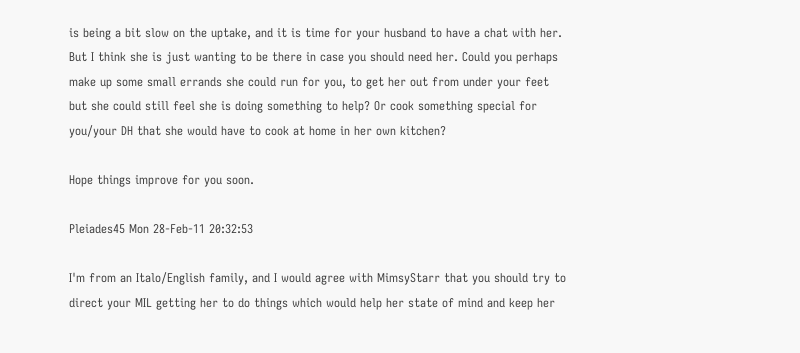is being a bit slow on the uptake, and it is time for your husband to have a chat with her. But I think she is just wanting to be there in case you should need her. Could you perhaps make up some small errands she could run for you, to get her out from under your feet but she could still feel she is doing something to help? Or cook something special for you/your DH that she would have to cook at home in her own kitchen?

Hope things improve for you soon.

Pleiades45 Mon 28-Feb-11 20:32:53

I'm from an Italo/English family, and I would agree with MimsyStarr that you should try to direct your MIL getting her to do things which would help her state of mind and keep her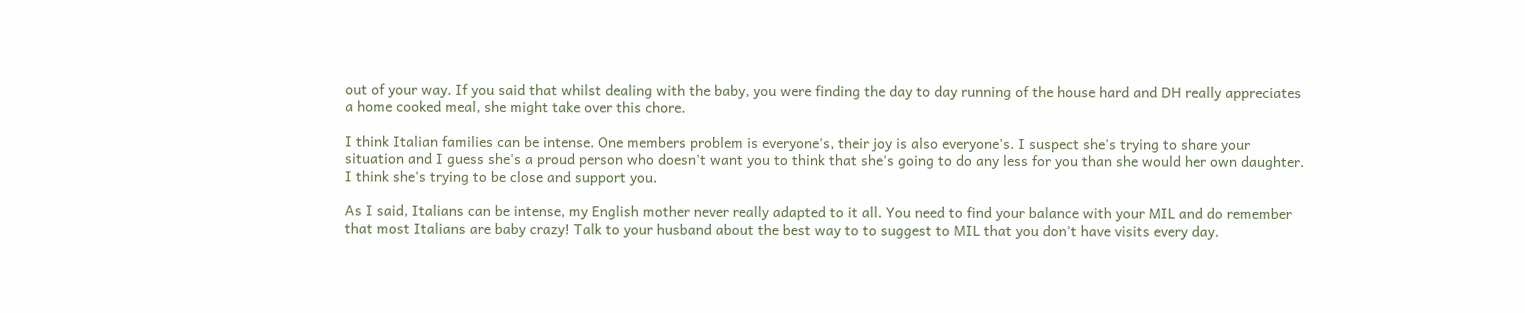out of your way. If you said that whilst dealing with the baby, you were finding the day to day running of the house hard and DH really appreciates a home cooked meal, she might take over this chore.

I think Italian families can be intense. One members problem is everyone's, their joy is also everyone's. I suspect she's trying to share your situation and I guess she's a proud person who doesn't want you to think that she's going to do any less for you than she would her own daughter. I think she's trying to be close and support you.

As I said, Italians can be intense, my English mother never really adapted to it all. You need to find your balance with your MIL and do remember that most Italians are baby crazy! Talk to your husband about the best way to to suggest to MIL that you don't have visits every day.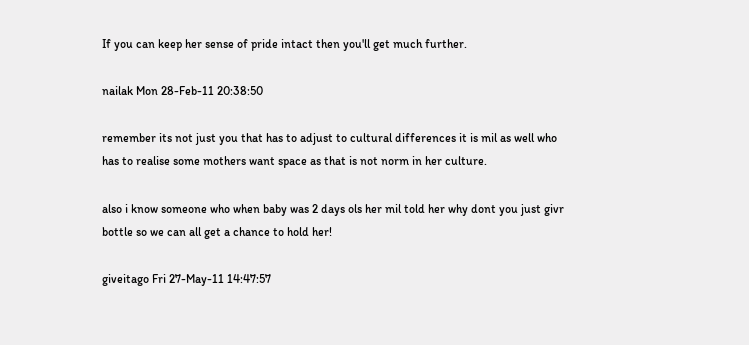If you can keep her sense of pride intact then you'll get much further.

nailak Mon 28-Feb-11 20:38:50

remember its not just you that has to adjust to cultural differences it is mil as well who has to realise some mothers want space as that is not norm in her culture.

also i know someone who when baby was 2 days ols her mil told her why dont you just givr bottle so we can all get a chance to hold her!

giveitago Fri 27-May-11 14:47:57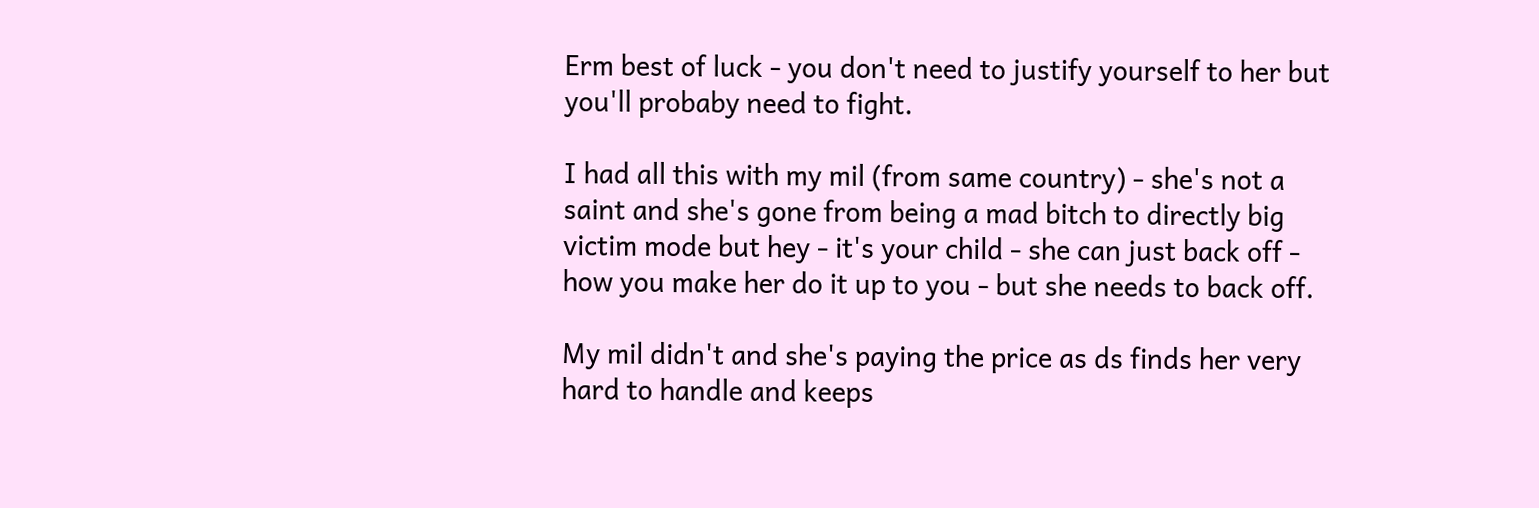Erm best of luck - you don't need to justify yourself to her but you'll probaby need to fight.

I had all this with my mil (from same country) - she's not a saint and she's gone from being a mad bitch to directly big victim mode but hey - it's your child - she can just back off - how you make her do it up to you - but she needs to back off.

My mil didn't and she's paying the price as ds finds her very hard to handle and keeps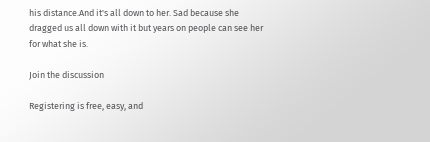his distance.And it's all down to her. Sad because she dragged us all down with it but years on people can see her for what she is.

Join the discussion

Registering is free, easy, and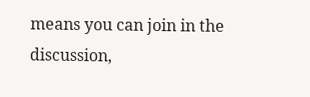means you can join in the discussion,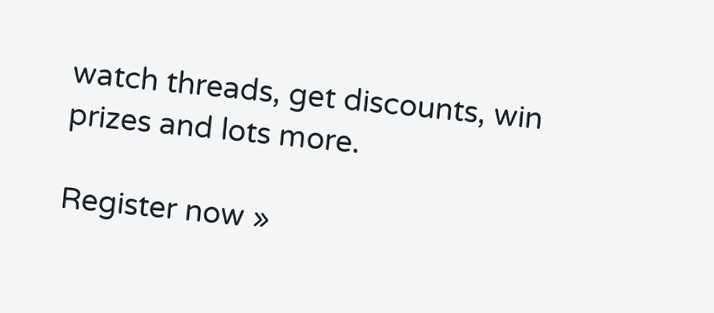watch threads, get discounts, win prizes and lots more.

Register now »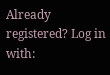Already registered? Log in with: